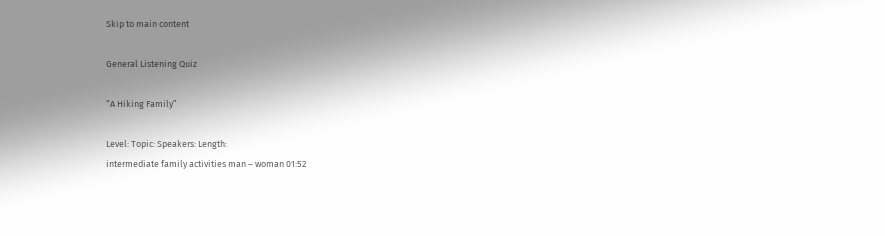Skip to main content

General Listening Quiz

“A Hiking Family”

Level: Topic: Speakers: Length:
intermediate family activities man – woman 01:52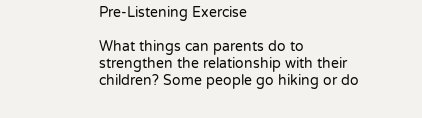Pre-Listening Exercise

What things can parents do to strengthen the relationship with their children? Some people go hiking or do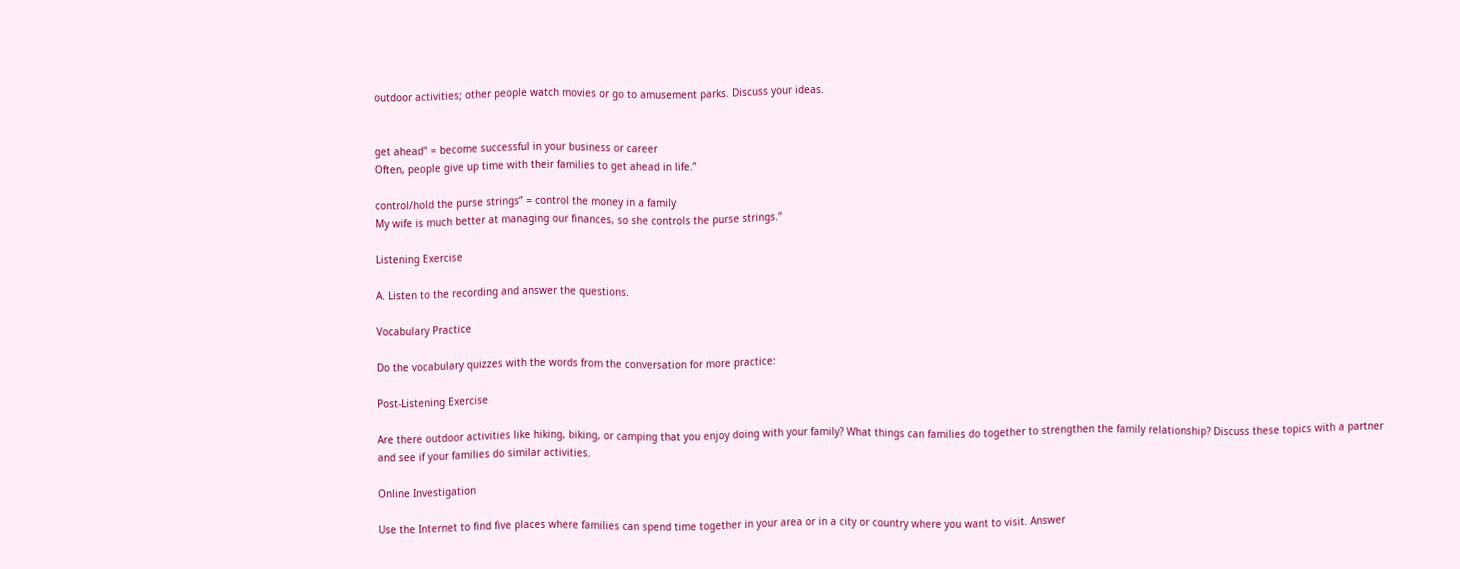outdoor activities; other people watch movies or go to amusement parks. Discuss your ideas.


get ahead” = become successful in your business or career
Often, people give up time with their families to get ahead in life.”

control/hold the purse strings” = control the money in a family
My wife is much better at managing our finances, so she controls the purse strings.”

Listening Exercise

A. Listen to the recording and answer the questions.

Vocabulary Practice

Do the vocabulary quizzes with the words from the conversation for more practice:

Post-Listening Exercise

Are there outdoor activities like hiking, biking, or camping that you enjoy doing with your family? What things can families do together to strengthen the family relationship? Discuss these topics with a partner and see if your families do similar activities.

Online Investigation

Use the Internet to find five places where families can spend time together in your area or in a city or country where you want to visit. Answer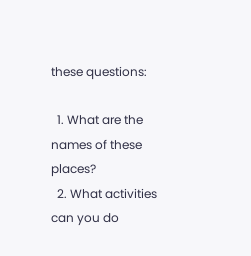these questions:

  1. What are the names of these places?
  2. What activities can you do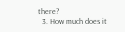there?
  3. How much does it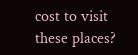cost to visit these places?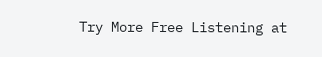Try More Free Listening at